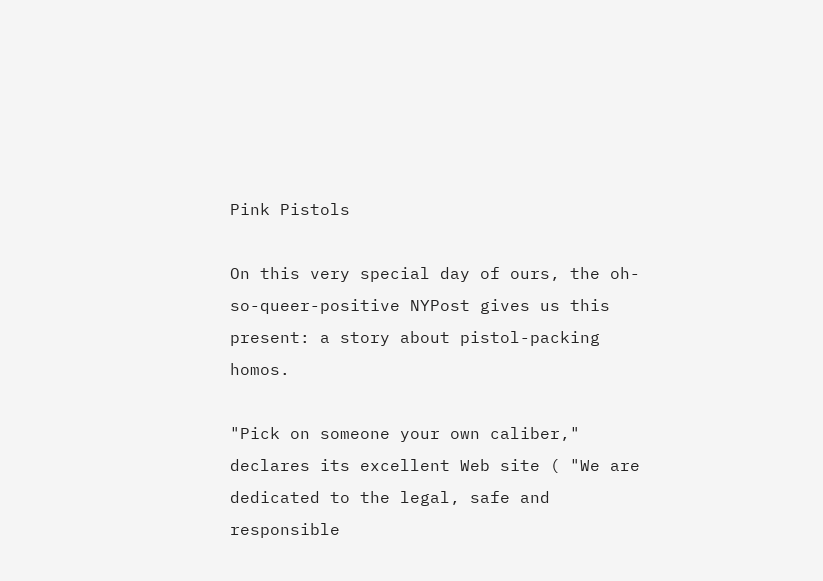Pink Pistols

On this very special day of ours, the oh-so-queer-positive NYPost gives us this present: a story about pistol-packing homos.

"Pick on someone your own caliber," declares its excellent Web site ( "We are dedicated to the legal, safe and responsible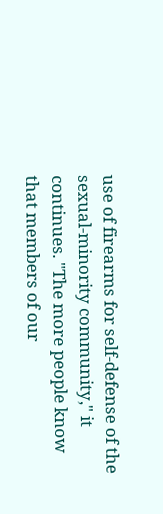use of firearms for self-defense of the sexual-minority community," it continues. "The more people know that members of our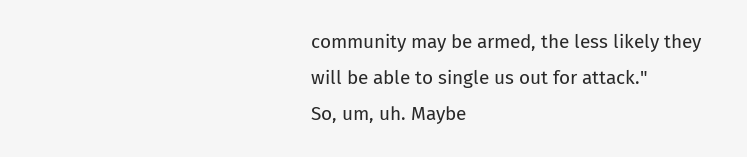community may be armed, the less likely they will be able to single us out for attack."
So, um, uh. Maybe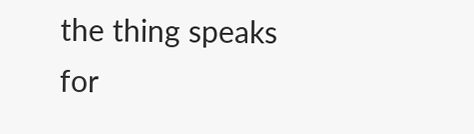the thing speaks for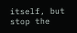itself, but stop the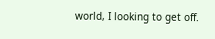world, I looking to get off.